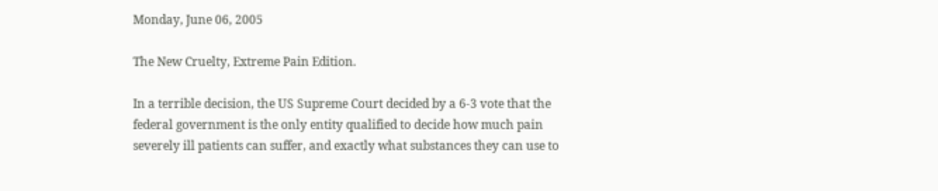Monday, June 06, 2005

The New Cruelty, Extreme Pain Edition.

In a terrible decision, the US Supreme Court decided by a 6-3 vote that the federal government is the only entity qualified to decide how much pain severely ill patients can suffer, and exactly what substances they can use to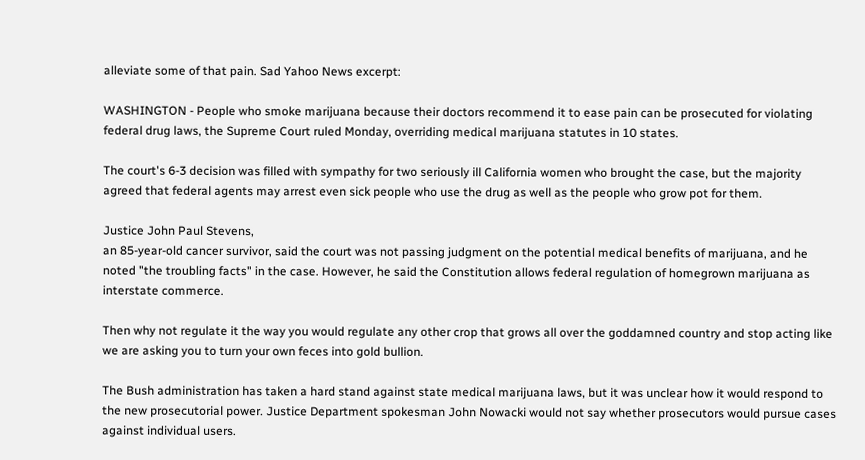alleviate some of that pain. Sad Yahoo News excerpt:

WASHINGTON - People who smoke marijuana because their doctors recommend it to ease pain can be prosecuted for violating federal drug laws, the Supreme Court ruled Monday, overriding medical marijuana statutes in 10 states.

The court's 6-3 decision was filled with sympathy for two seriously ill California women who brought the case, but the majority agreed that federal agents may arrest even sick people who use the drug as well as the people who grow pot for them.

Justice John Paul Stevens,
an 85-year-old cancer survivor, said the court was not passing judgment on the potential medical benefits of marijuana, and he noted "the troubling facts" in the case. However, he said the Constitution allows federal regulation of homegrown marijuana as interstate commerce.

Then why not regulate it the way you would regulate any other crop that grows all over the goddamned country and stop acting like we are asking you to turn your own feces into gold bullion.

The Bush administration has taken a hard stand against state medical marijuana laws, but it was unclear how it would respond to the new prosecutorial power. Justice Department spokesman John Nowacki would not say whether prosecutors would pursue cases against individual users.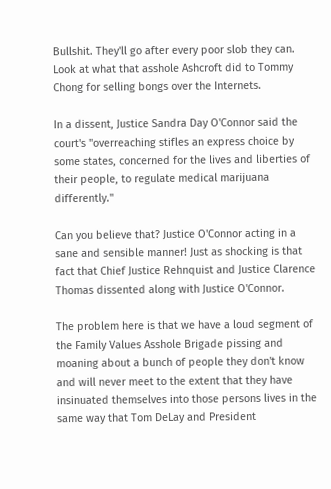Bullshit. They'll go after every poor slob they can. Look at what that asshole Ashcroft did to Tommy Chong for selling bongs over the Internets.

In a dissent, Justice Sandra Day O'Connor said the court's "overreaching stifles an express choice by some states, concerned for the lives and liberties of their people, to regulate medical marijuana differently."

Can you believe that? Justice O'Connor acting in a sane and sensible manner! Just as shocking is that fact that Chief Justice Rehnquist and Justice Clarence Thomas dissented along with Justice O'Connor.

The problem here is that we have a loud segment of the Family Values Asshole Brigade pissing and moaning about a bunch of people they don't know and will never meet to the extent that they have insinuated themselves into those persons lives in the same way that Tom DeLay and President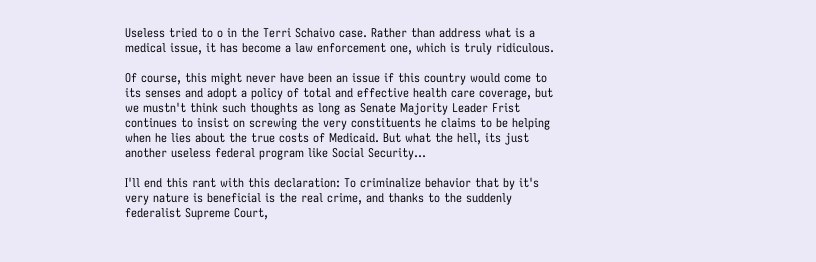Useless tried to o in the Terri Schaivo case. Rather than address what is a medical issue, it has become a law enforcement one, which is truly ridiculous.

Of course, this might never have been an issue if this country would come to its senses and adopt a policy of total and effective health care coverage, but we mustn't think such thoughts as long as Senate Majority Leader Frist continues to insist on screwing the very constituents he claims to be helping when he lies about the true costs of Medicaid. But what the hell, its just another useless federal program like Social Security...

I'll end this rant with this declaration: To criminalize behavior that by it's very nature is beneficial is the real crime, and thanks to the suddenly federalist Supreme Court,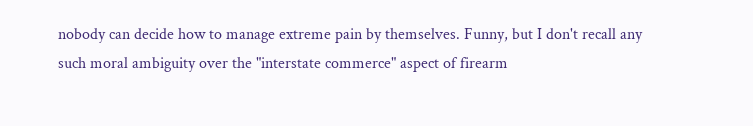nobody can decide how to manage extreme pain by themselves. Funny, but I don't recall any such moral ambiguity over the "interstate commerce" aspect of firearm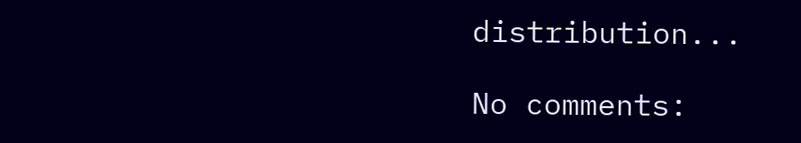distribution...

No comments: